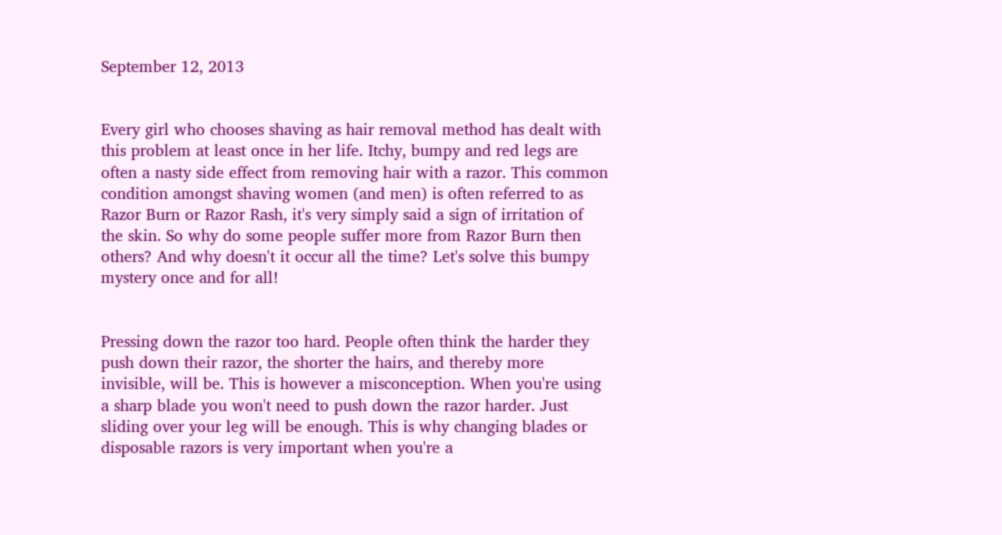September 12, 2013


Every girl who chooses shaving as hair removal method has dealt with this problem at least once in her life. Itchy, bumpy and red legs are often a nasty side effect from removing hair with a razor. This common condition amongst shaving women (and men) is often referred to as Razor Burn or Razor Rash, it's very simply said a sign of irritation of the skin. So why do some people suffer more from Razor Burn then others? And why doesn't it occur all the time? Let's solve this bumpy mystery once and for all!


Pressing down the razor too hard. People often think the harder they push down their razor, the shorter the hairs, and thereby more invisible, will be. This is however a misconception. When you're using a sharp blade you won't need to push down the razor harder. Just sliding over your leg will be enough. This is why changing blades or disposable razors is very important when you're a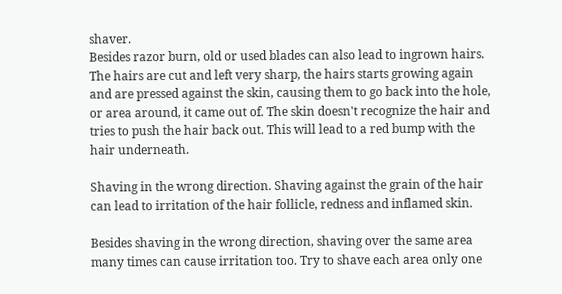shaver.
Besides razor burn, old or used blades can also lead to ingrown hairs. The hairs are cut and left very sharp, the hairs starts growing again and are pressed against the skin, causing them to go back into the hole, or area around, it came out of. The skin doesn't recognize the hair and tries to push the hair back out. This will lead to a red bump with the hair underneath.

Shaving in the wrong direction. Shaving against the grain of the hair can lead to irritation of the hair follicle, redness and inflamed skin.

Besides shaving in the wrong direction, shaving over the same area many times can cause irritation too. Try to shave each area only one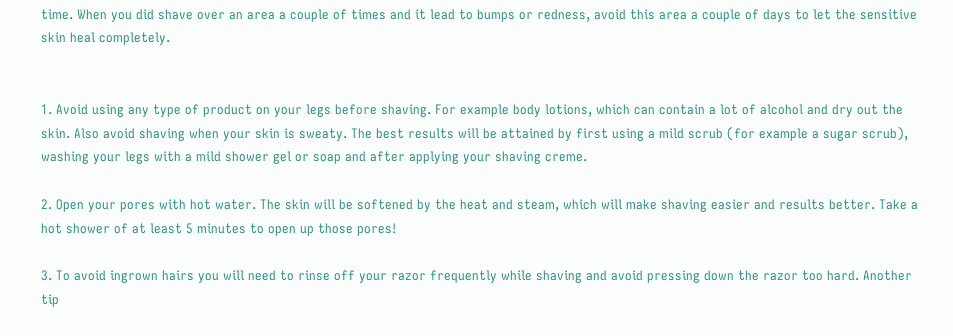time. When you did shave over an area a couple of times and it lead to bumps or redness, avoid this area a couple of days to let the sensitive skin heal completely.


1. Avoid using any type of product on your legs before shaving. For example body lotions, which can contain a lot of alcohol and dry out the skin. Also avoid shaving when your skin is sweaty. The best results will be attained by first using a mild scrub (for example a sugar scrub), washing your legs with a mild shower gel or soap and after applying your shaving creme.

2. Open your pores with hot water. The skin will be softened by the heat and steam, which will make shaving easier and results better. Take a hot shower of at least 5 minutes to open up those pores!

3. To avoid ingrown hairs you will need to rinse off your razor frequently while shaving and avoid pressing down the razor too hard. Another tip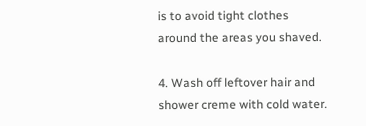is to avoid tight clothes around the areas you shaved.

4. Wash off leftover hair and shower creme with cold water.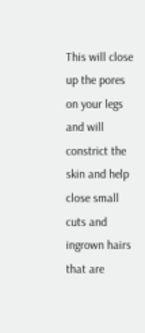This will close up the pores on your legs and will constrict the skin and help close small cuts and ingrown hairs that are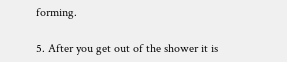forming.

5. After you get out of the shower it is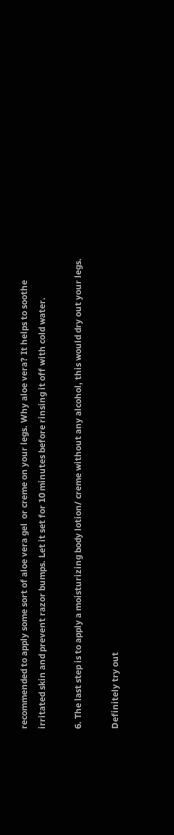recommended to apply some sort of aloe vera gel  or creme on your legs. Why aloe vera? It helps to soothe irritated skin and prevent razor bumps. Let it set for 10 minutes before rinsing it off with cold water.

6. The last step is to apply a moisturizing body lotion/ creme without any alcohol, this would dry out your legs.

Definitely try out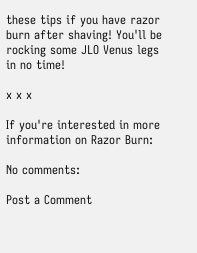these tips if you have razor burn after shaving! You'll be rocking some JLO Venus legs in no time!

x x x

If you're interested in more information on Razor Burn:

No comments:

Post a Comment